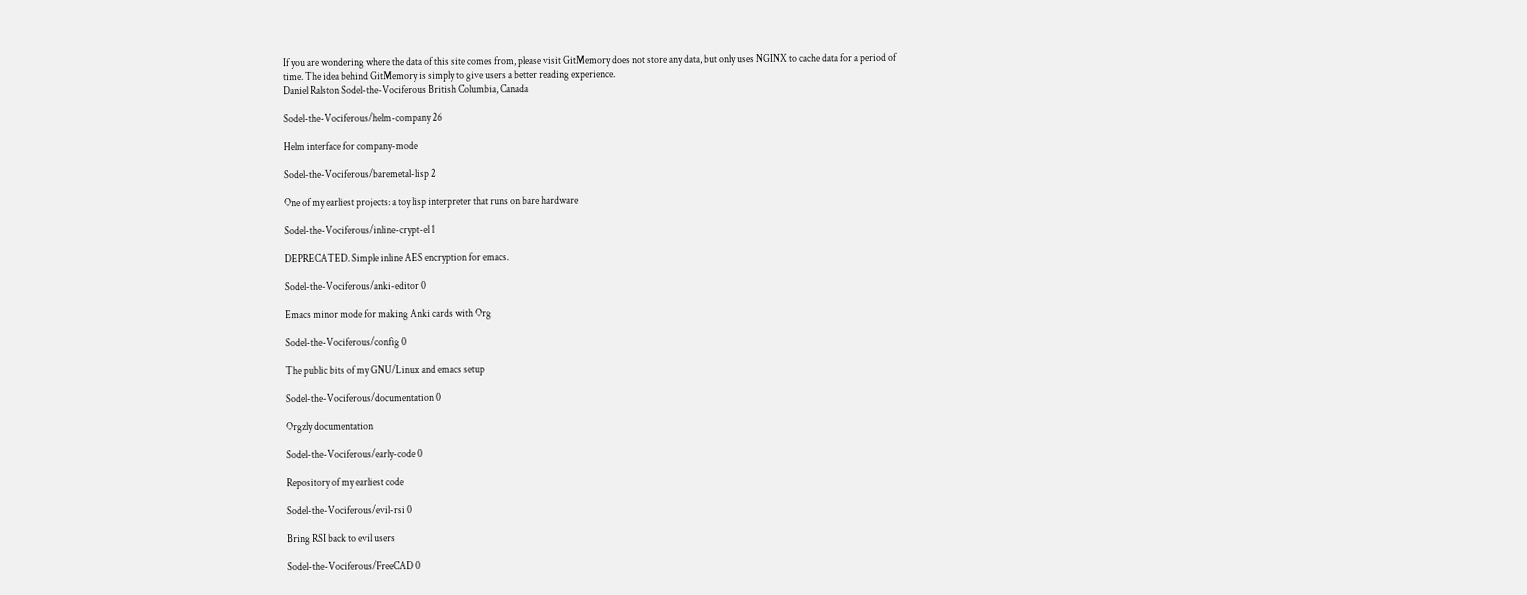If you are wondering where the data of this site comes from, please visit GitMemory does not store any data, but only uses NGINX to cache data for a period of time. The idea behind GitMemory is simply to give users a better reading experience.
Daniel Ralston Sodel-the-Vociferous British Columbia, Canada

Sodel-the-Vociferous/helm-company 26

Helm interface for company-mode

Sodel-the-Vociferous/baremetal-lisp 2

One of my earliest projects: a toy lisp interpreter that runs on bare hardware

Sodel-the-Vociferous/inline-crypt-el 1

DEPRECATED. Simple inline AES encryption for emacs.

Sodel-the-Vociferous/anki-editor 0

Emacs minor mode for making Anki cards with Org

Sodel-the-Vociferous/config 0

The public bits of my GNU/Linux and emacs setup

Sodel-the-Vociferous/documentation 0

Orgzly documentation

Sodel-the-Vociferous/early-code 0

Repository of my earliest code

Sodel-the-Vociferous/evil-rsi 0

Bring RSI back to evil users

Sodel-the-Vociferous/FreeCAD 0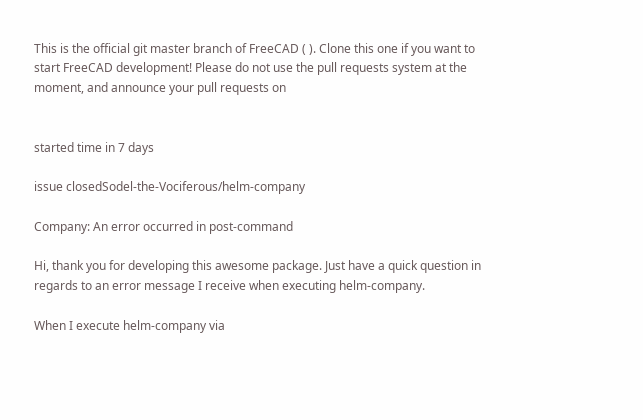This is the official git master branch of FreeCAD ( ). Clone this one if you want to start FreeCAD development! Please do not use the pull requests system at the moment, and announce your pull requests on


started time in 7 days

issue closedSodel-the-Vociferous/helm-company

Company: An error occurred in post-command

Hi, thank you for developing this awesome package. Just have a quick question in regards to an error message I receive when executing helm-company.

When I execute helm-company via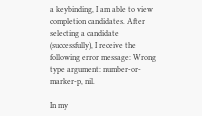a keybinding, I am able to view completion candidates. After selecting a candidate (successfully), I receive the following error message: Wrong type argument: number-or-marker-p, nil.

In my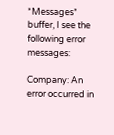*Messages* buffer, I see the following error messages:

Company: An error occurred in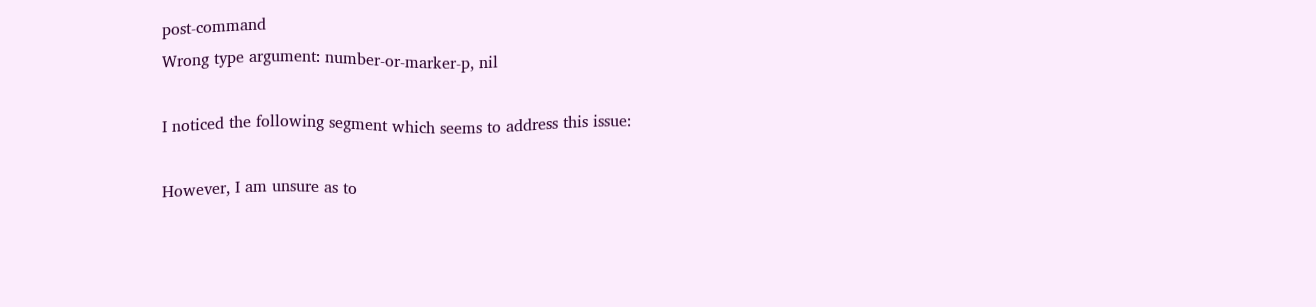post-command
Wrong type argument: number-or-marker-p, nil

I noticed the following segment which seems to address this issue:

However, I am unsure as to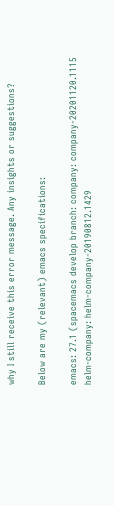why I still receive this error message. Any insights or suggestions?

Below are my (relevant) emacs specifications:

emacs: 27.1 (spacemacs develop branch: company: company-20201120.1115 helm-company: helm-company-20190812.1429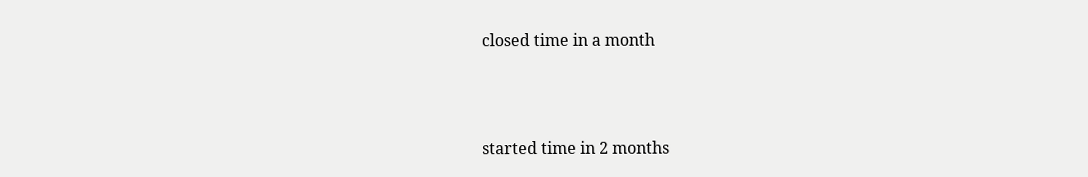closed time in a month



started time in 2 months